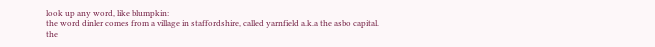look up any word, like blumpkin:
the word dinler comes from a village in staffordshire, called yarnfield a.k.a the asbo capital.
the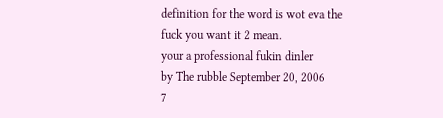definition for the word is wot eva the fuck you want it 2 mean.
your a professional fukin dinler
by The rubble September 20, 2006
7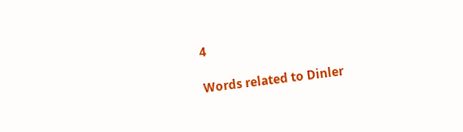4

Words related to Dinler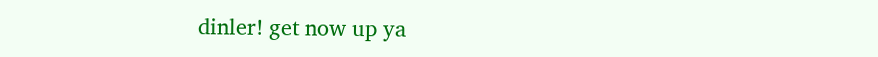dinler! get now up ya